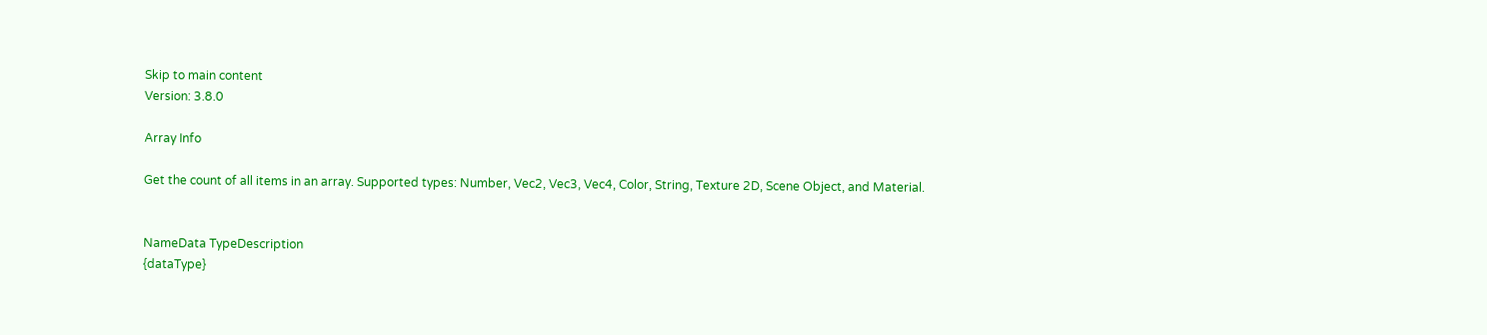Skip to main content
Version: 3.8.0

Array Info

Get the count of all items in an array. Supported types: Number, Vec2, Vec3, Vec4, Color, String, Texture 2D, Scene Object, and Material.


NameData TypeDescription
{dataType}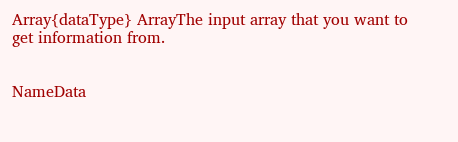Array{dataType} ArrayThe input array that you want to get information from.


NameData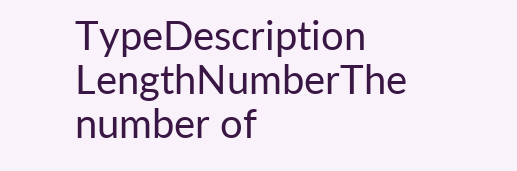TypeDescription
LengthNumberThe number of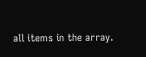all items in the array.